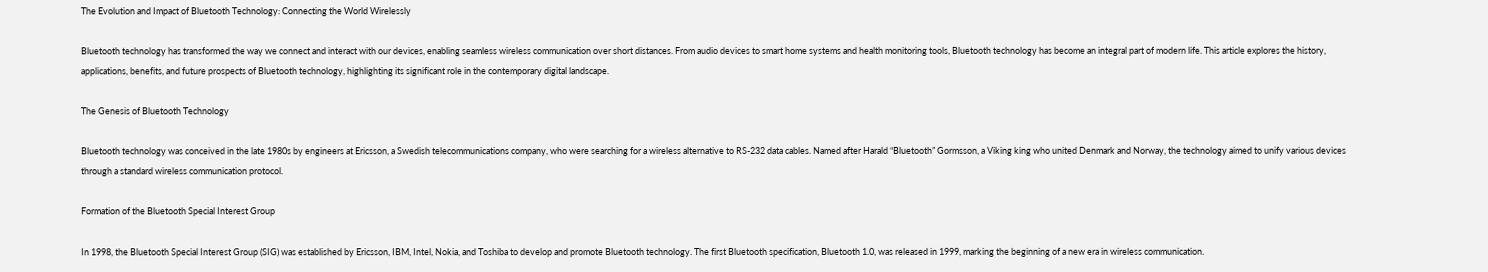The Evolution and Impact of Bluetooth Technology: Connecting the World Wirelessly

Bluetooth technology has transformed the way we connect and interact with our devices, enabling seamless wireless communication over short distances. From audio devices to smart home systems and health monitoring tools, Bluetooth technology has become an integral part of modern life. This article explores the history, applications, benefits, and future prospects of Bluetooth technology, highlighting its significant role in the contemporary digital landscape.

The Genesis of Bluetooth Technology

Bluetooth technology was conceived in the late 1980s by engineers at Ericsson, a Swedish telecommunications company, who were searching for a wireless alternative to RS-232 data cables. Named after Harald “Bluetooth” Gormsson, a Viking king who united Denmark and Norway, the technology aimed to unify various devices through a standard wireless communication protocol.

Formation of the Bluetooth Special Interest Group

In 1998, the Bluetooth Special Interest Group (SIG) was established by Ericsson, IBM, Intel, Nokia, and Toshiba to develop and promote Bluetooth technology. The first Bluetooth specification, Bluetooth 1.0, was released in 1999, marking the beginning of a new era in wireless communication.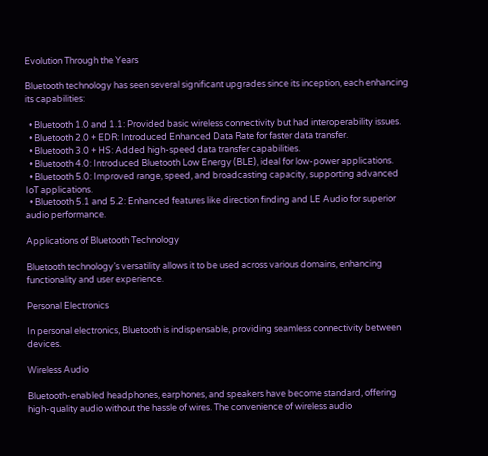Evolution Through the Years

Bluetooth technology has seen several significant upgrades since its inception, each enhancing its capabilities:

  • Bluetooth 1.0 and 1.1: Provided basic wireless connectivity but had interoperability issues.
  • Bluetooth 2.0 + EDR: Introduced Enhanced Data Rate for faster data transfer.
  • Bluetooth 3.0 + HS: Added high-speed data transfer capabilities.
  • Bluetooth 4.0: Introduced Bluetooth Low Energy (BLE), ideal for low-power applications.
  • Bluetooth 5.0: Improved range, speed, and broadcasting capacity, supporting advanced IoT applications.
  • Bluetooth 5.1 and 5.2: Enhanced features like direction finding and LE Audio for superior audio performance.

Applications of Bluetooth Technology

Bluetooth technology’s versatility allows it to be used across various domains, enhancing functionality and user experience.

Personal Electronics

In personal electronics, Bluetooth is indispensable, providing seamless connectivity between devices.

Wireless Audio

Bluetooth-enabled headphones, earphones, and speakers have become standard, offering high-quality audio without the hassle of wires. The convenience of wireless audio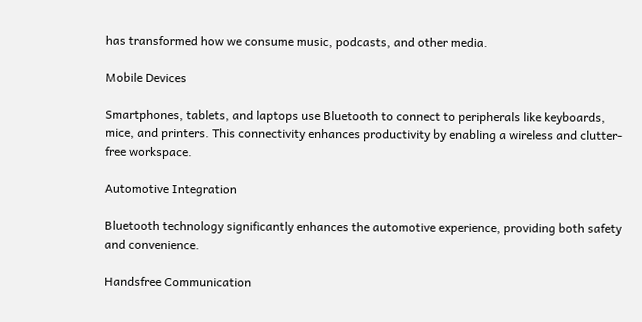has transformed how we consume music, podcasts, and other media.

Mobile Devices

Smartphones, tablets, and laptops use Bluetooth to connect to peripherals like keyboards, mice, and printers. This connectivity enhances productivity by enabling a wireless and clutter-free workspace.

Automotive Integration

Bluetooth technology significantly enhances the automotive experience, providing both safety and convenience.

Handsfree Communication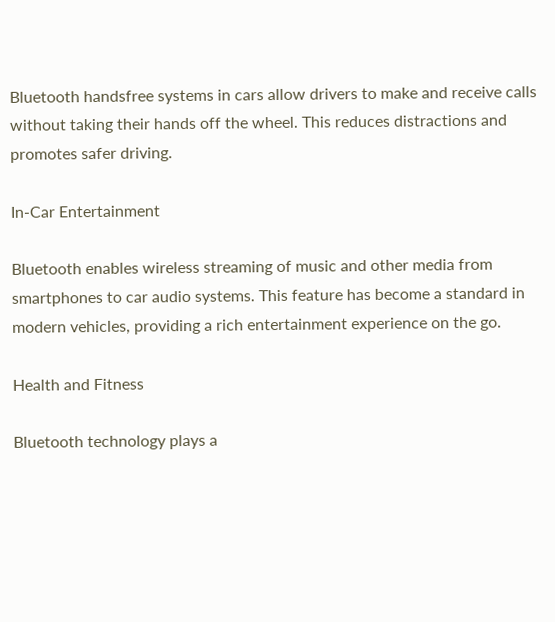Bluetooth handsfree systems in cars allow drivers to make and receive calls without taking their hands off the wheel. This reduces distractions and promotes safer driving.

In-Car Entertainment

Bluetooth enables wireless streaming of music and other media from smartphones to car audio systems. This feature has become a standard in modern vehicles, providing a rich entertainment experience on the go.

Health and Fitness

Bluetooth technology plays a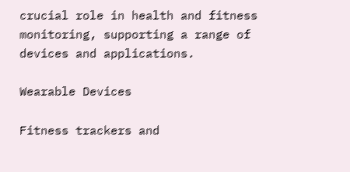crucial role in health and fitness monitoring, supporting a range of devices and applications.

Wearable Devices

Fitness trackers and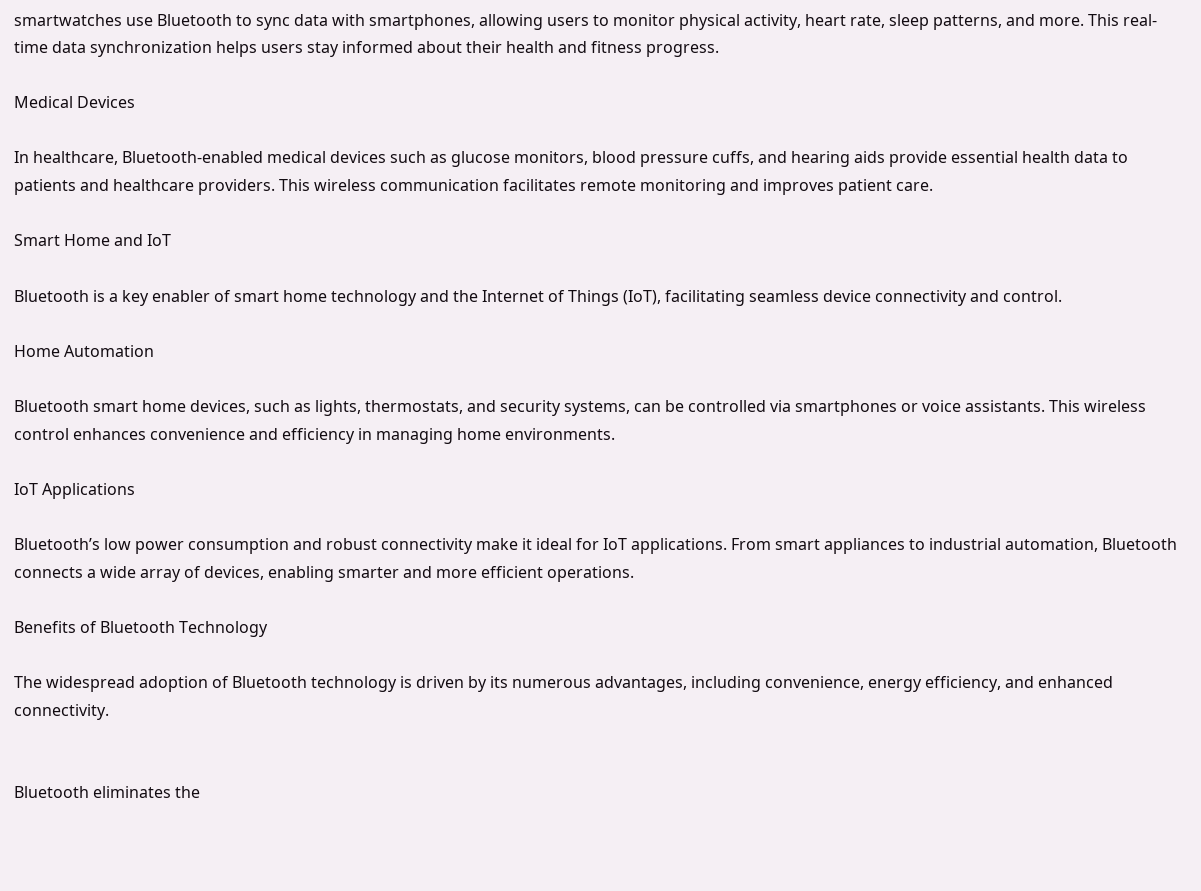smartwatches use Bluetooth to sync data with smartphones, allowing users to monitor physical activity, heart rate, sleep patterns, and more. This real-time data synchronization helps users stay informed about their health and fitness progress.

Medical Devices

In healthcare, Bluetooth-enabled medical devices such as glucose monitors, blood pressure cuffs, and hearing aids provide essential health data to patients and healthcare providers. This wireless communication facilitates remote monitoring and improves patient care.

Smart Home and IoT

Bluetooth is a key enabler of smart home technology and the Internet of Things (IoT), facilitating seamless device connectivity and control.

Home Automation

Bluetooth smart home devices, such as lights, thermostats, and security systems, can be controlled via smartphones or voice assistants. This wireless control enhances convenience and efficiency in managing home environments.

IoT Applications

Bluetooth’s low power consumption and robust connectivity make it ideal for IoT applications. From smart appliances to industrial automation, Bluetooth connects a wide array of devices, enabling smarter and more efficient operations.

Benefits of Bluetooth Technology

The widespread adoption of Bluetooth technology is driven by its numerous advantages, including convenience, energy efficiency, and enhanced connectivity.


Bluetooth eliminates the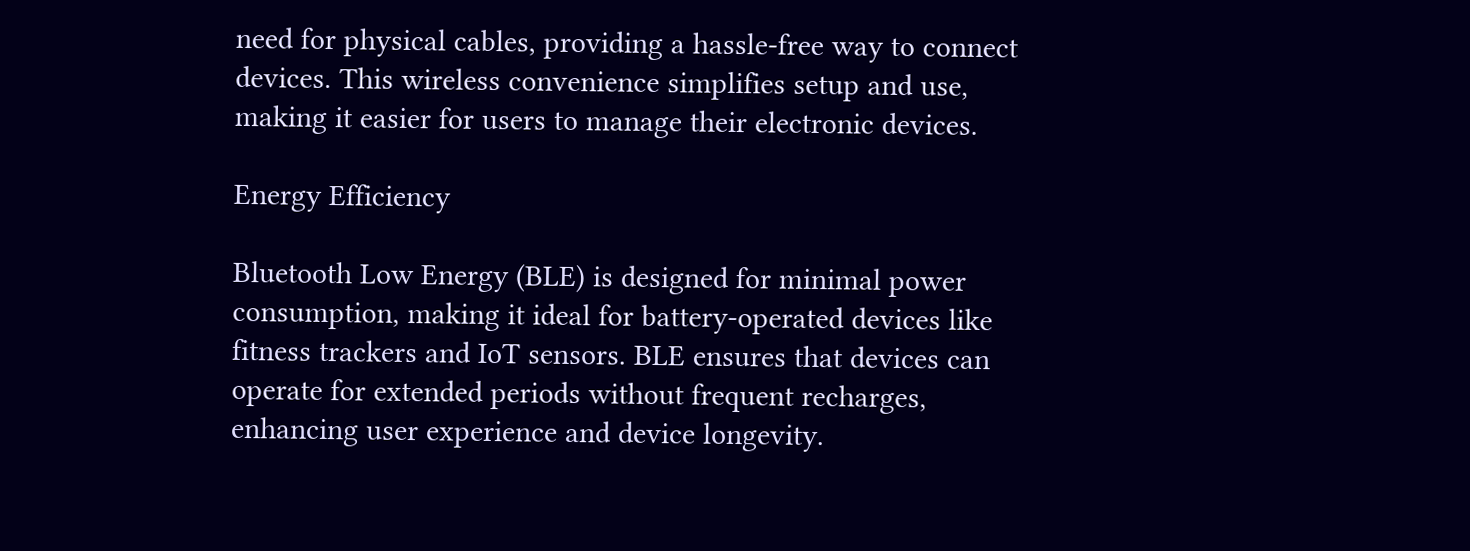need for physical cables, providing a hassle-free way to connect devices. This wireless convenience simplifies setup and use, making it easier for users to manage their electronic devices.

Energy Efficiency

Bluetooth Low Energy (BLE) is designed for minimal power consumption, making it ideal for battery-operated devices like fitness trackers and IoT sensors. BLE ensures that devices can operate for extended periods without frequent recharges, enhancing user experience and device longevity.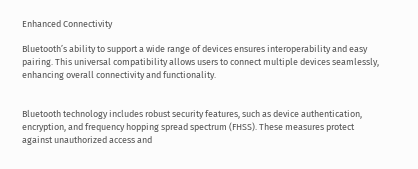Enhanced Connectivity

Bluetooth’s ability to support a wide range of devices ensures interoperability and easy pairing. This universal compatibility allows users to connect multiple devices seamlessly, enhancing overall connectivity and functionality.


Bluetooth technology includes robust security features, such as device authentication, encryption, and frequency hopping spread spectrum (FHSS). These measures protect against unauthorized access and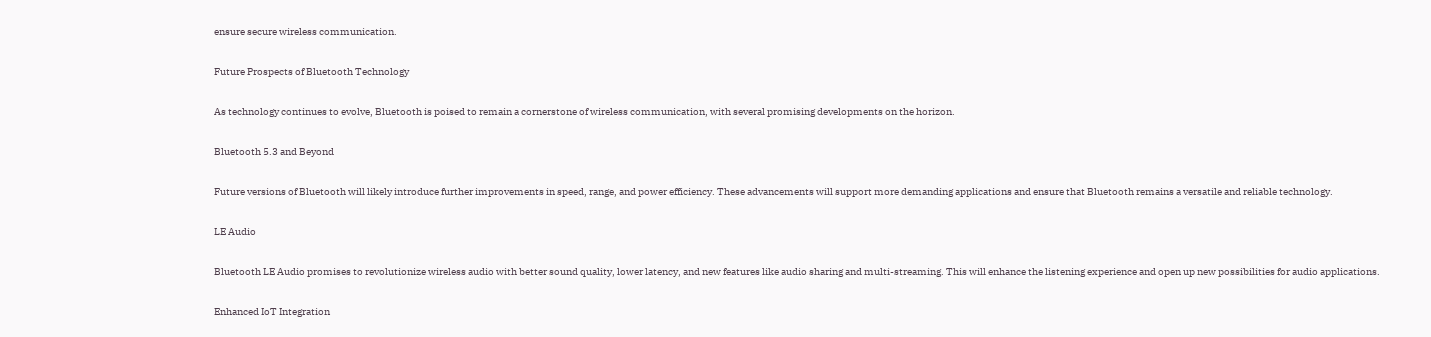ensure secure wireless communication.

Future Prospects of Bluetooth Technology

As technology continues to evolve, Bluetooth is poised to remain a cornerstone of wireless communication, with several promising developments on the horizon.

Bluetooth 5.3 and Beyond

Future versions of Bluetooth will likely introduce further improvements in speed, range, and power efficiency. These advancements will support more demanding applications and ensure that Bluetooth remains a versatile and reliable technology.

LE Audio

Bluetooth LE Audio promises to revolutionize wireless audio with better sound quality, lower latency, and new features like audio sharing and multi-streaming. This will enhance the listening experience and open up new possibilities for audio applications.

Enhanced IoT Integration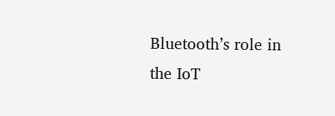Bluetooth’s role in the IoT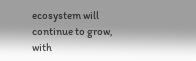ecosystem will continue to grow, with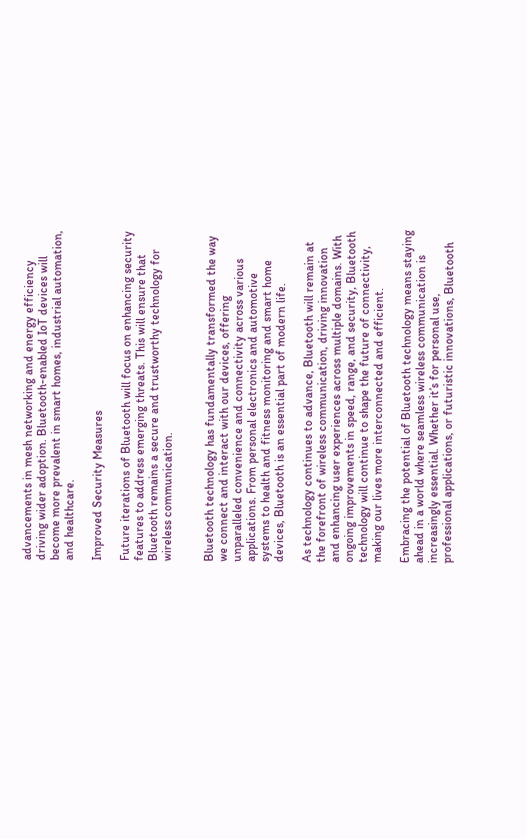advancements in mesh networking and energy efficiency driving wider adoption. Bluetooth-enabled IoT devices will become more prevalent in smart homes, industrial automation, and healthcare.

Improved Security Measures

Future iterations of Bluetooth will focus on enhancing security features to address emerging threats. This will ensure that Bluetooth remains a secure and trustworthy technology for wireless communication.


Bluetooth technology has fundamentally transformed the way we connect and interact with our devices, offering unparalleled convenience and connectivity across various applications. From personal electronics and automotive systems to health and fitness monitoring and smart home devices, Bluetooth is an essential part of modern life.

As technology continues to advance, Bluetooth will remain at the forefront of wireless communication, driving innovation and enhancing user experiences across multiple domains. With ongoing improvements in speed, range, and security, Bluetooth technology will continue to shape the future of connectivity, making our lives more interconnected and efficient.

Embracing the potential of Bluetooth technology means staying ahead in a world where seamless wireless communication is increasingly essential. Whether it’s for personal use, professional applications, or futuristic innovations, Bluetooth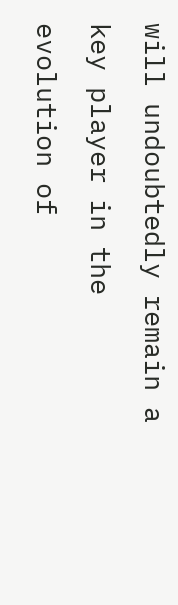will undoubtedly remain a key player in the evolution of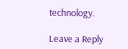technology.

Leave a Reply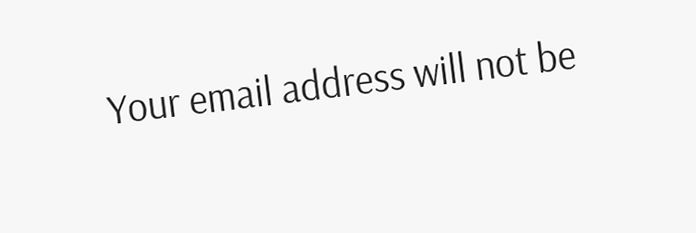Your email address will not be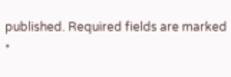published. Required fields are marked *